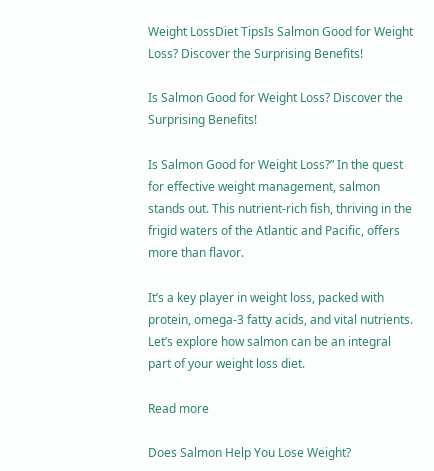Weight LossDiet TipsIs Salmon Good for Weight Loss? Discover the Surprising Benefits!

Is Salmon Good for Weight Loss? Discover the Surprising Benefits!

Is Salmon Good for Weight Loss?” In the quest for effective weight management, salmon stands out. This nutrient-rich fish, thriving in the frigid waters of the Atlantic and Pacific, offers more than flavor.

It’s a key player in weight loss, packed with protein, omega-3 fatty acids, and vital nutrients. Let’s explore how salmon can be an integral part of your weight loss diet.

Read more

Does Salmon Help You Lose Weight?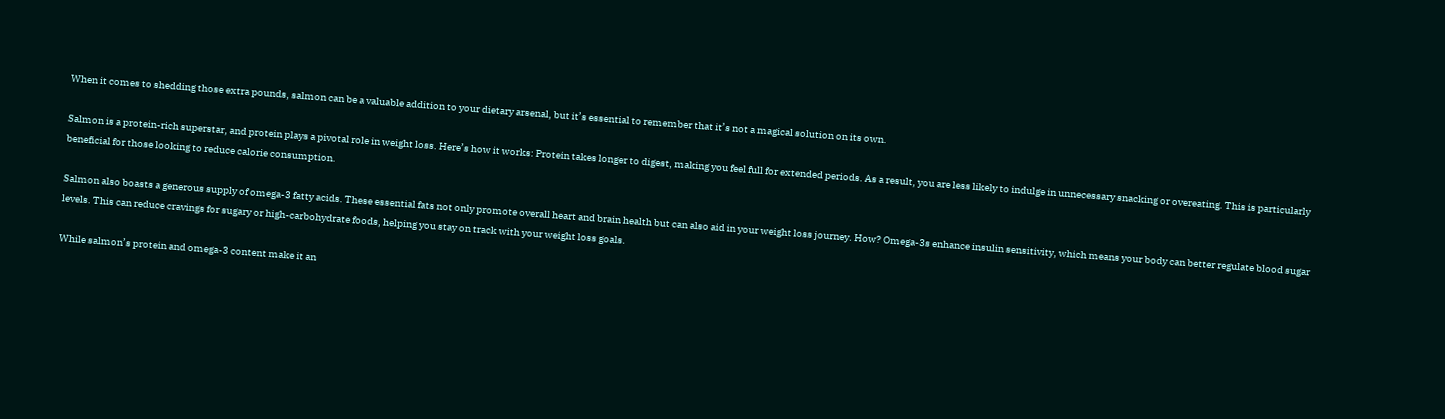When it comes to shedding those extra pounds, salmon can be a valuable addition to your dietary arsenal, but it’s essential to remember that it’s not a magical solution on its own.

Salmon is a protein-rich superstar, and protein plays a pivotal role in weight loss. Here’s how it works: Protein takes longer to digest, making you feel full for extended periods. As a result, you are less likely to indulge in unnecessary snacking or overeating. This is particularly beneficial for those looking to reduce calorie consumption.

Salmon also boasts a generous supply of omega-3 fatty acids. These essential fats not only promote overall heart and brain health but can also aid in your weight loss journey. How? Omega-3s enhance insulin sensitivity, which means your body can better regulate blood sugar levels. This can reduce cravings for sugary or high-carbohydrate foods, helping you stay on track with your weight loss goals.

While salmon’s protein and omega-3 content make it an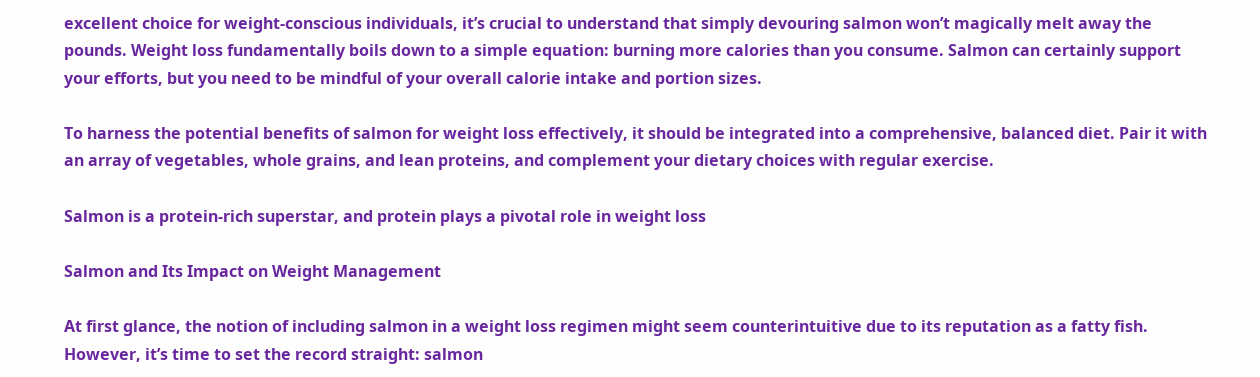excellent choice for weight-conscious individuals, it’s crucial to understand that simply devouring salmon won’t magically melt away the pounds. Weight loss fundamentally boils down to a simple equation: burning more calories than you consume. Salmon can certainly support your efforts, but you need to be mindful of your overall calorie intake and portion sizes.

To harness the potential benefits of salmon for weight loss effectively, it should be integrated into a comprehensive, balanced diet. Pair it with an array of vegetables, whole grains, and lean proteins, and complement your dietary choices with regular exercise.

Salmon is a protein-rich superstar, and protein plays a pivotal role in weight loss

Salmon and Its Impact on Weight Management

At first glance, the notion of including salmon in a weight loss regimen might seem counterintuitive due to its reputation as a fatty fish. However, it’s time to set the record straight: salmon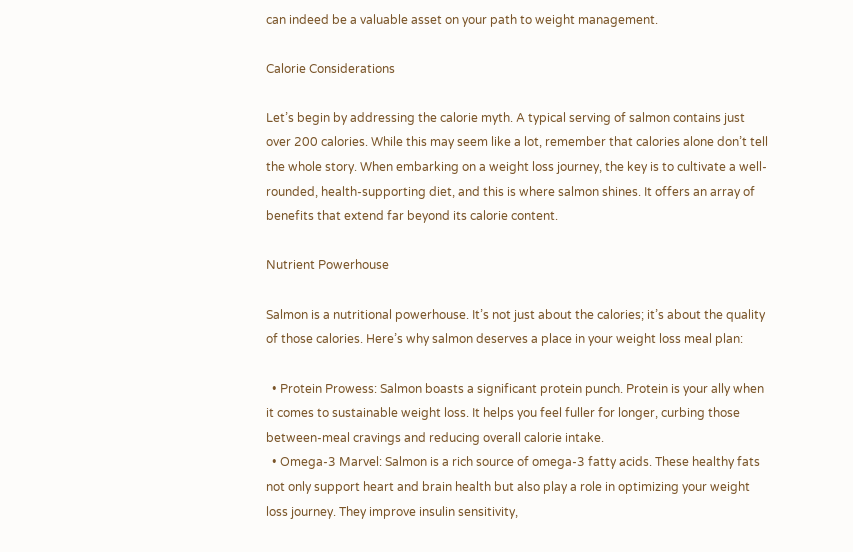can indeed be a valuable asset on your path to weight management.

Calorie Considerations

Let’s begin by addressing the calorie myth. A typical serving of salmon contains just over 200 calories. While this may seem like a lot, remember that calories alone don’t tell the whole story. When embarking on a weight loss journey, the key is to cultivate a well-rounded, health-supporting diet, and this is where salmon shines. It offers an array of benefits that extend far beyond its calorie content.

Nutrient Powerhouse

Salmon is a nutritional powerhouse. It’s not just about the calories; it’s about the quality of those calories. Here’s why salmon deserves a place in your weight loss meal plan:

  • Protein Prowess: Salmon boasts a significant protein punch. Protein is your ally when it comes to sustainable weight loss. It helps you feel fuller for longer, curbing those between-meal cravings and reducing overall calorie intake.
  • Omega-3 Marvel: Salmon is a rich source of omega-3 fatty acids. These healthy fats not only support heart and brain health but also play a role in optimizing your weight loss journey. They improve insulin sensitivity,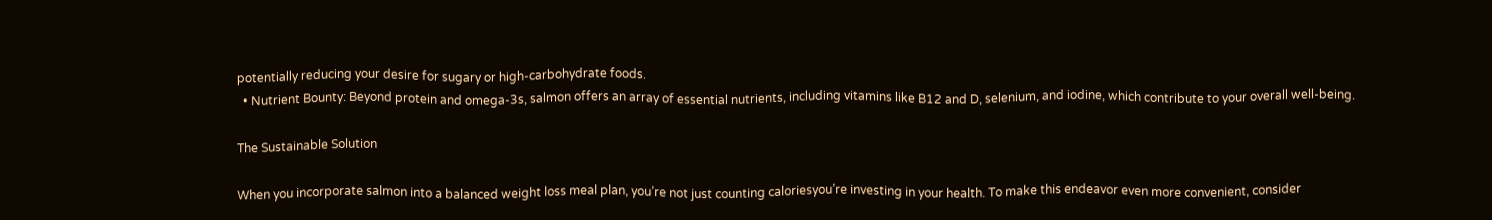potentially reducing your desire for sugary or high-carbohydrate foods.
  • Nutrient Bounty: Beyond protein and omega-3s, salmon offers an array of essential nutrients, including vitamins like B12 and D, selenium, and iodine, which contribute to your overall well-being.

The Sustainable Solution

When you incorporate salmon into a balanced weight loss meal plan, you’re not just counting caloriesyou’re investing in your health. To make this endeavor even more convenient, consider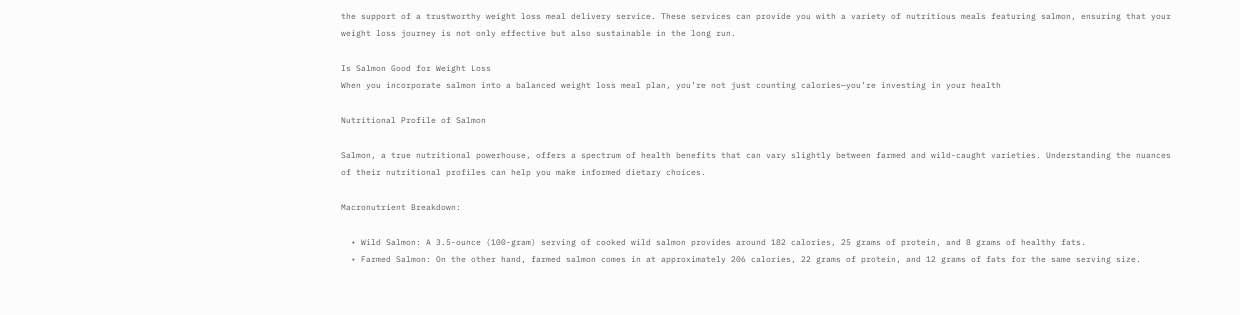the support of a trustworthy weight loss meal delivery service. These services can provide you with a variety of nutritious meals featuring salmon, ensuring that your weight loss journey is not only effective but also sustainable in the long run.

Is Salmon Good for Weight Loss
When you incorporate salmon into a balanced weight loss meal plan, you’re not just counting calories—you’re investing in your health

Nutritional Profile of Salmon

Salmon, a true nutritional powerhouse, offers a spectrum of health benefits that can vary slightly between farmed and wild-caught varieties. Understanding the nuances of their nutritional profiles can help you make informed dietary choices.

Macronutrient Breakdown:

  • Wild Salmon: A 3.5-ounce (100-gram) serving of cooked wild salmon provides around 182 calories, 25 grams of protein, and 8 grams of healthy fats.
  • Farmed Salmon: On the other hand, farmed salmon comes in at approximately 206 calories, 22 grams of protein, and 12 grams of fats for the same serving size.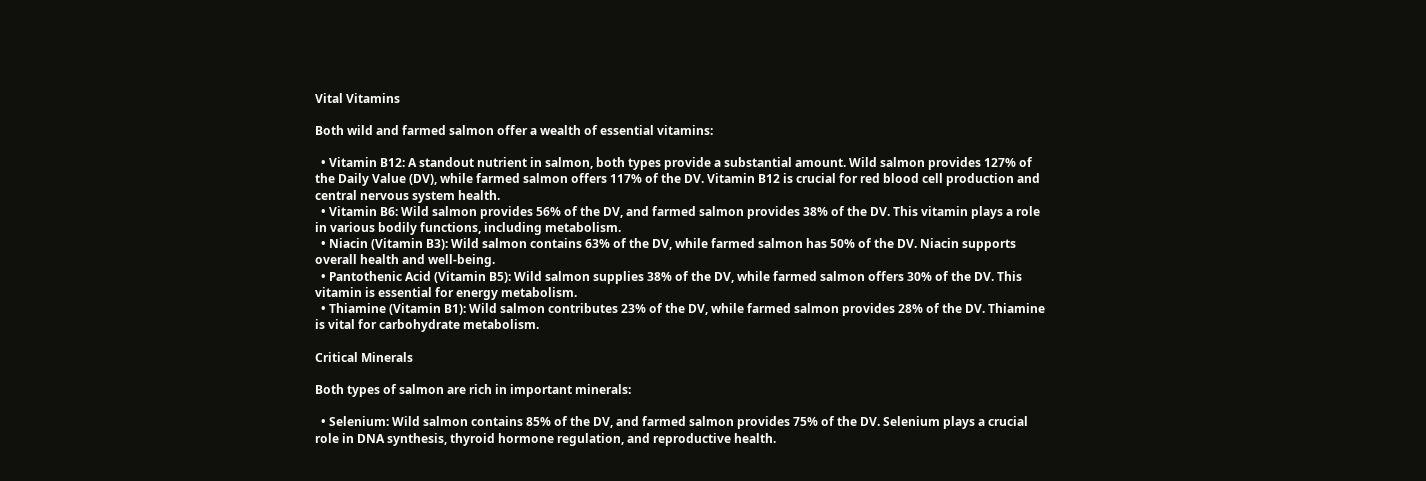Vital Vitamins

Both wild and farmed salmon offer a wealth of essential vitamins:

  • Vitamin B12: A standout nutrient in salmon, both types provide a substantial amount. Wild salmon provides 127% of the Daily Value (DV), while farmed salmon offers 117% of the DV. Vitamin B12 is crucial for red blood cell production and central nervous system health.
  • Vitamin B6: Wild salmon provides 56% of the DV, and farmed salmon provides 38% of the DV. This vitamin plays a role in various bodily functions, including metabolism.
  • Niacin (Vitamin B3): Wild salmon contains 63% of the DV, while farmed salmon has 50% of the DV. Niacin supports overall health and well-being.
  • Pantothenic Acid (Vitamin B5): Wild salmon supplies 38% of the DV, while farmed salmon offers 30% of the DV. This vitamin is essential for energy metabolism.
  • Thiamine (Vitamin B1): Wild salmon contributes 23% of the DV, while farmed salmon provides 28% of the DV. Thiamine is vital for carbohydrate metabolism.

Critical Minerals

Both types of salmon are rich in important minerals:

  • Selenium: Wild salmon contains 85% of the DV, and farmed salmon provides 75% of the DV. Selenium plays a crucial role in DNA synthesis, thyroid hormone regulation, and reproductive health.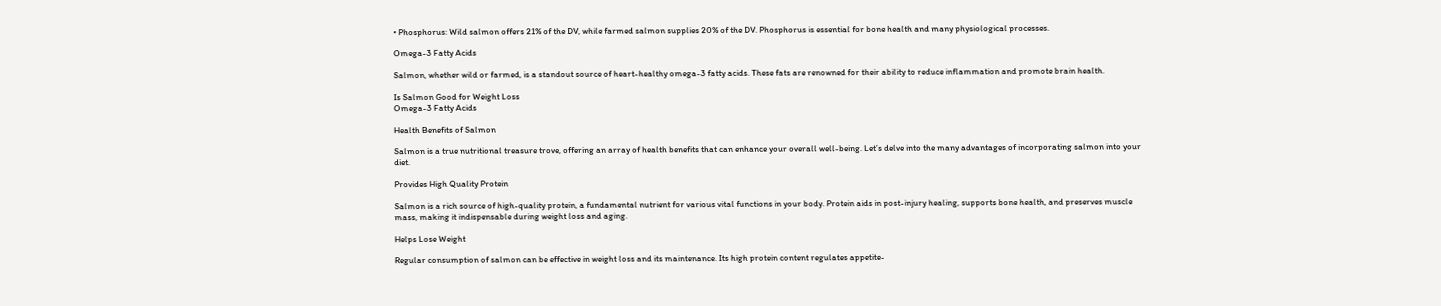• Phosphorus: Wild salmon offers 21% of the DV, while farmed salmon supplies 20% of the DV. Phosphorus is essential for bone health and many physiological processes.

Omega-3 Fatty Acids

Salmon, whether wild or farmed, is a standout source of heart-healthy omega-3 fatty acids. These fats are renowned for their ability to reduce inflammation and promote brain health.

Is Salmon Good for Weight Loss
Omega-3 Fatty Acids

Health Benefits of Salmon

Salmon is a true nutritional treasure trove, offering an array of health benefits that can enhance your overall well-being. Let’s delve into the many advantages of incorporating salmon into your diet.

Provides High Quality Protein

Salmon is a rich source of high-quality protein, a fundamental nutrient for various vital functions in your body. Protein aids in post-injury healing, supports bone health, and preserves muscle mass, making it indispensable during weight loss and aging.

Helps Lose Weight

Regular consumption of salmon can be effective in weight loss and its maintenance. Its high protein content regulates appetite-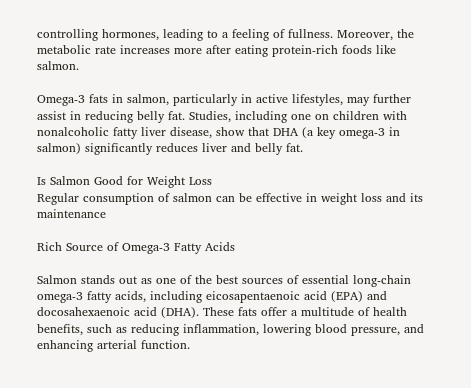controlling hormones, leading to a feeling of fullness. Moreover, the metabolic rate increases more after eating protein-rich foods like salmon.

Omega-3 fats in salmon, particularly in active lifestyles, may further assist in reducing belly fat. Studies, including one on children with nonalcoholic fatty liver disease, show that DHA (a key omega-3 in salmon) significantly reduces liver and belly fat.

Is Salmon Good for Weight Loss
Regular consumption of salmon can be effective in weight loss and its maintenance

Rich Source of Omega-3 Fatty Acids

Salmon stands out as one of the best sources of essential long-chain omega-3 fatty acids, including eicosapentaenoic acid (EPA) and docosahexaenoic acid (DHA). These fats offer a multitude of health benefits, such as reducing inflammation, lowering blood pressure, and enhancing arterial function.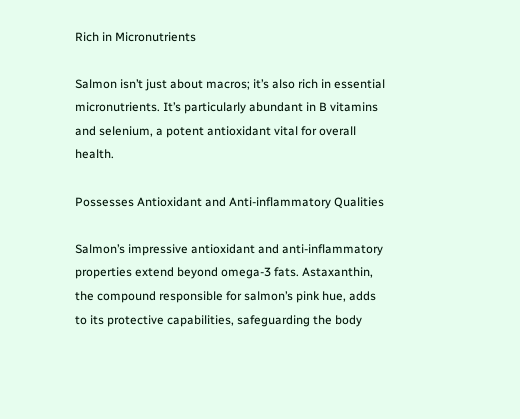Rich in Micronutrients

Salmon isn’t just about macros; it’s also rich in essential micronutrients. It’s particularly abundant in B vitamins and selenium, a potent antioxidant vital for overall health.

Possesses Antioxidant and Anti-inflammatory Qualities

Salmon’s impressive antioxidant and anti-inflammatory properties extend beyond omega-3 fats. Astaxanthin, the compound responsible for salmon’s pink hue, adds to its protective capabilities, safeguarding the body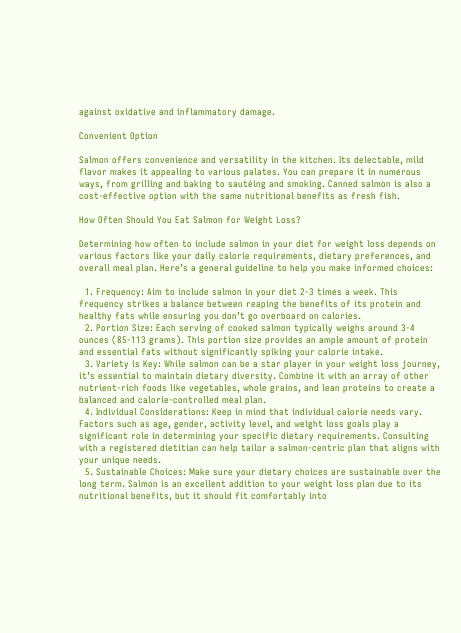against oxidative and inflammatory damage.

Convenient Option

Salmon offers convenience and versatility in the kitchen. Its delectable, mild flavor makes it appealing to various palates. You can prepare it in numerous ways, from grilling and baking to sautéing and smoking. Canned salmon is also a cost-effective option with the same nutritional benefits as fresh fish.

How Often Should You Eat Salmon for Weight Loss?

Determining how often to include salmon in your diet for weight loss depends on various factors like your daily calorie requirements, dietary preferences, and overall meal plan. Here’s a general guideline to help you make informed choices:

  1. Frequency: Aim to include salmon in your diet 2-3 times a week. This frequency strikes a balance between reaping the benefits of its protein and healthy fats while ensuring you don’t go overboard on calories.
  2. Portion Size: Each serving of cooked salmon typically weighs around 3-4 ounces (85-113 grams). This portion size provides an ample amount of protein and essential fats without significantly spiking your calorie intake.
  3. Variety is Key: While salmon can be a star player in your weight loss journey, it’s essential to maintain dietary diversity. Combine it with an array of other nutrient-rich foods like vegetables, whole grains, and lean proteins to create a balanced and calorie-controlled meal plan.
  4. Individual Considerations: Keep in mind that individual calorie needs vary. Factors such as age, gender, activity level, and weight loss goals play a significant role in determining your specific dietary requirements. Consulting with a registered dietitian can help tailor a salmon-centric plan that aligns with your unique needs.
  5. Sustainable Choices: Make sure your dietary choices are sustainable over the long term. Salmon is an excellent addition to your weight loss plan due to its nutritional benefits, but it should fit comfortably into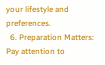your lifestyle and preferences.
  6. Preparation Matters: Pay attention to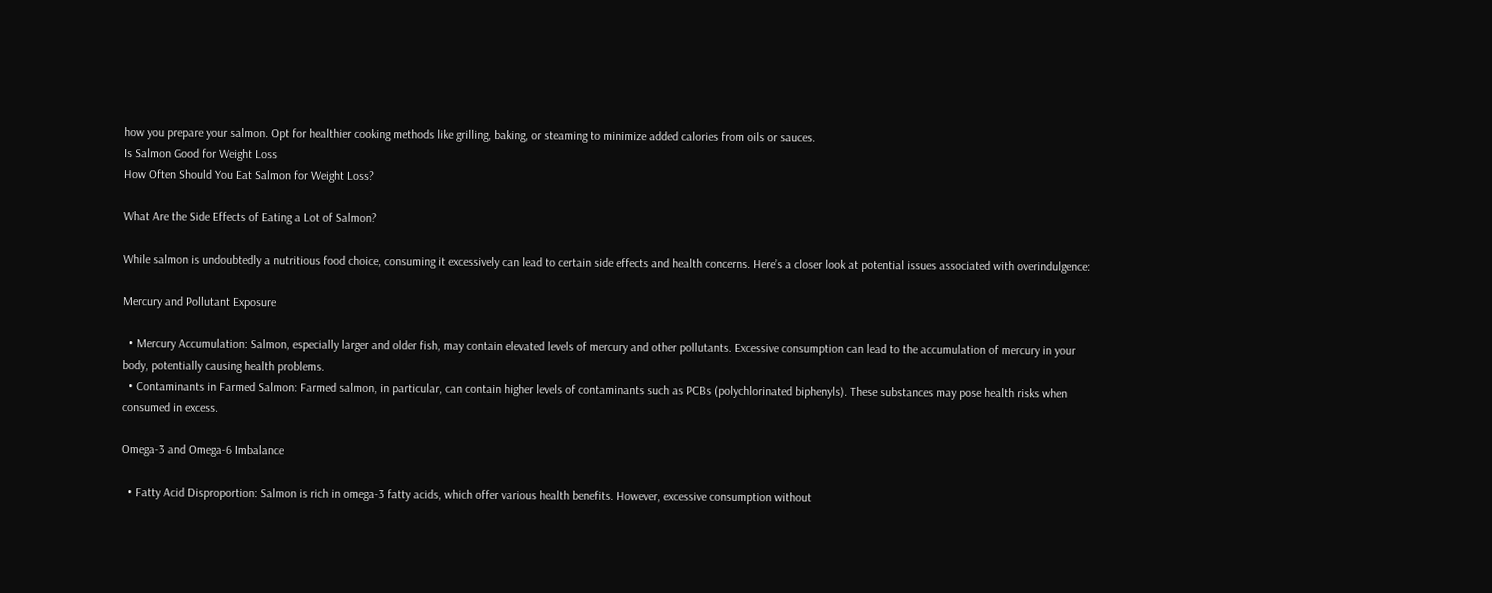how you prepare your salmon. Opt for healthier cooking methods like grilling, baking, or steaming to minimize added calories from oils or sauces.
Is Salmon Good for Weight Loss
How Often Should You Eat Salmon for Weight Loss?

What Are the Side Effects of Eating a Lot of Salmon?

While salmon is undoubtedly a nutritious food choice, consuming it excessively can lead to certain side effects and health concerns. Here’s a closer look at potential issues associated with overindulgence:

Mercury and Pollutant Exposure

  • Mercury Accumulation: Salmon, especially larger and older fish, may contain elevated levels of mercury and other pollutants. Excessive consumption can lead to the accumulation of mercury in your body, potentially causing health problems.
  • Contaminants in Farmed Salmon: Farmed salmon, in particular, can contain higher levels of contaminants such as PCBs (polychlorinated biphenyls). These substances may pose health risks when consumed in excess.

Omega-3 and Omega-6 Imbalance

  • Fatty Acid Disproportion: Salmon is rich in omega-3 fatty acids, which offer various health benefits. However, excessive consumption without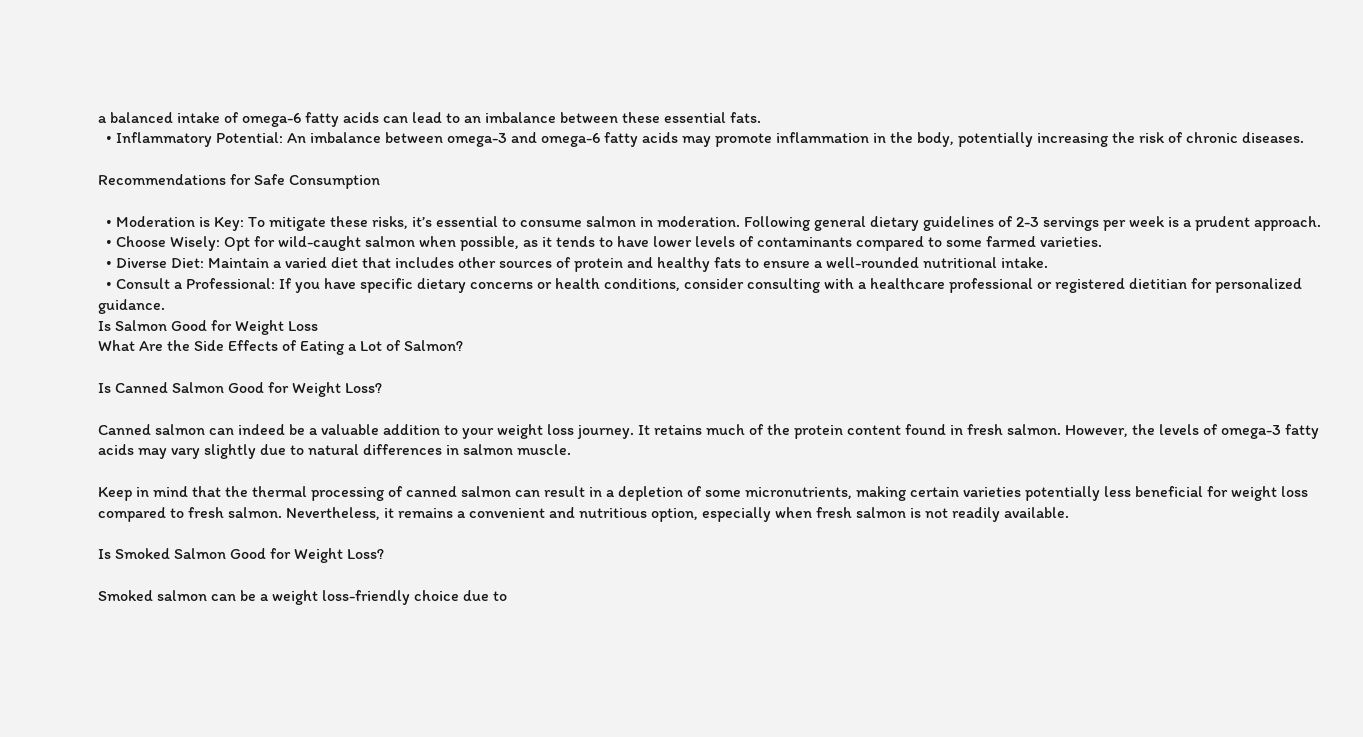a balanced intake of omega-6 fatty acids can lead to an imbalance between these essential fats.
  • Inflammatory Potential: An imbalance between omega-3 and omega-6 fatty acids may promote inflammation in the body, potentially increasing the risk of chronic diseases.

Recommendations for Safe Consumption

  • Moderation is Key: To mitigate these risks, it’s essential to consume salmon in moderation. Following general dietary guidelines of 2-3 servings per week is a prudent approach.
  • Choose Wisely: Opt for wild-caught salmon when possible, as it tends to have lower levels of contaminants compared to some farmed varieties.
  • Diverse Diet: Maintain a varied diet that includes other sources of protein and healthy fats to ensure a well-rounded nutritional intake.
  • Consult a Professional: If you have specific dietary concerns or health conditions, consider consulting with a healthcare professional or registered dietitian for personalized guidance.
Is Salmon Good for Weight Loss
What Are the Side Effects of Eating a Lot of Salmon?

Is Canned Salmon Good for Weight Loss?

Canned salmon can indeed be a valuable addition to your weight loss journey. It retains much of the protein content found in fresh salmon. However, the levels of omega-3 fatty acids may vary slightly due to natural differences in salmon muscle.

Keep in mind that the thermal processing of canned salmon can result in a depletion of some micronutrients, making certain varieties potentially less beneficial for weight loss compared to fresh salmon. Nevertheless, it remains a convenient and nutritious option, especially when fresh salmon is not readily available.

Is Smoked Salmon Good for Weight Loss?

Smoked salmon can be a weight loss-friendly choice due to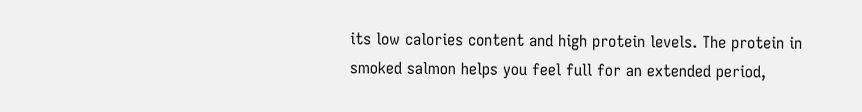its low calories content and high protein levels. The protein in smoked salmon helps you feel full for an extended period,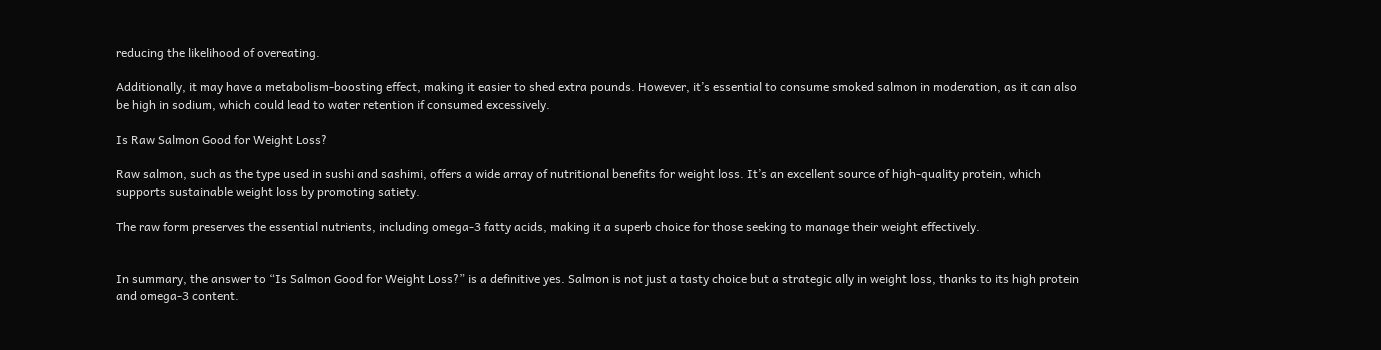reducing the likelihood of overeating.

Additionally, it may have a metabolism-boosting effect, making it easier to shed extra pounds. However, it’s essential to consume smoked salmon in moderation, as it can also be high in sodium, which could lead to water retention if consumed excessively.

Is Raw Salmon Good for Weight Loss?

Raw salmon, such as the type used in sushi and sashimi, offers a wide array of nutritional benefits for weight loss. It’s an excellent source of high-quality protein, which supports sustainable weight loss by promoting satiety.

The raw form preserves the essential nutrients, including omega-3 fatty acids, making it a superb choice for those seeking to manage their weight effectively.


In summary, the answer to “Is Salmon Good for Weight Loss?” is a definitive yes. Salmon is not just a tasty choice but a strategic ally in weight loss, thanks to its high protein and omega-3 content.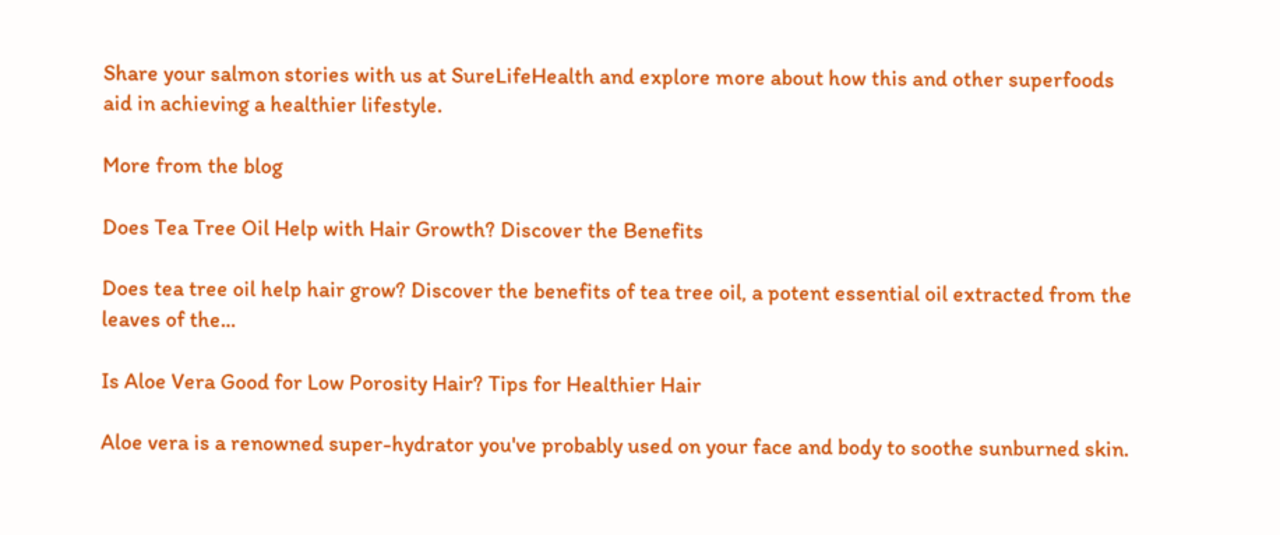Share your salmon stories with us at SureLifeHealth and explore more about how this and other superfoods aid in achieving a healthier lifestyle.

More from the blog

Does Tea Tree Oil Help with Hair Growth? Discover the Benefits

Does tea tree oil help hair grow? Discover the benefits of tea tree oil, a potent essential oil extracted from the leaves of the...

Is Aloe Vera Good for Low Porosity Hair? Tips for Healthier Hair

Aloe vera is a renowned super-hydrator you've probably used on your face and body to soothe sunburned skin.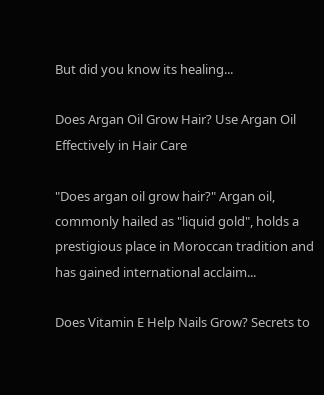But did you know its healing...

Does Argan Oil Grow Hair? Use Argan Oil Effectively in Hair Care

"Does argan oil grow hair?" Argan oil, commonly hailed as "liquid gold", holds a prestigious place in Moroccan tradition and has gained international acclaim...

Does Vitamin E Help Nails Grow? Secrets to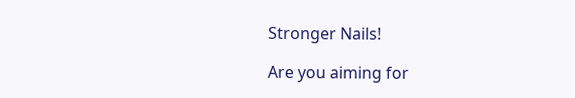Stronger Nails!

Are you aiming for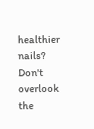healthier nails? Don't overlook the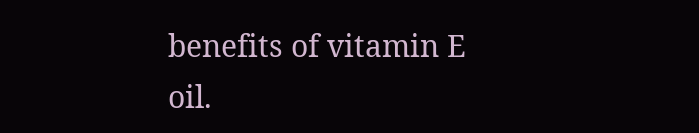benefits of vitamin E oil.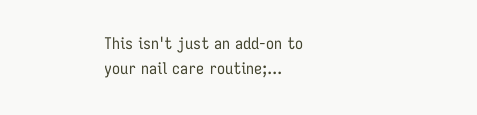This isn't just an add-on to your nail care routine;...